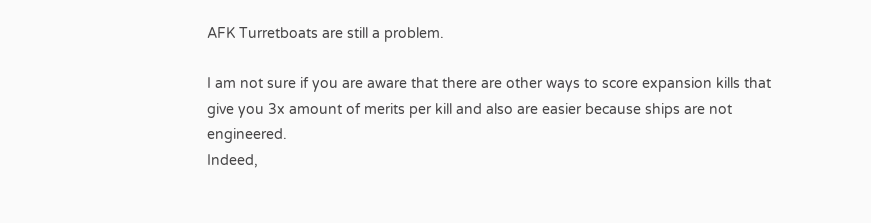AFK Turretboats are still a problem.

I am not sure if you are aware that there are other ways to score expansion kills that give you 3x amount of merits per kill and also are easier because ships are not engineered.
Indeed,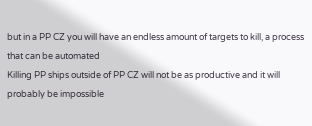but in a PP CZ you will have an endless amount of targets to kill, a process that can be automated
Killing PP ships outside of PP CZ will not be as productive and it will probably be impossible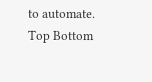to automate.
Top Bottom